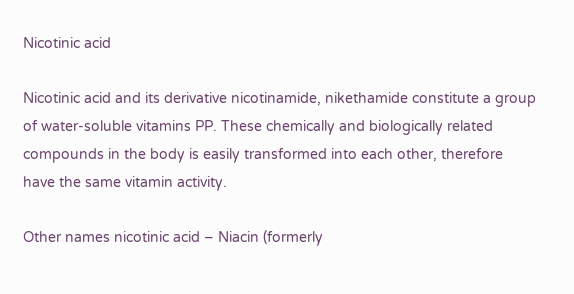Nicotinic acid

Nicotinic acid and its derivative nicotinamide, nikethamide constitute a group of water-soluble vitamins PP. These chemically and biologically related compounds in the body is easily transformed into each other, therefore have the same vitamin activity.

Other names nicotinic acid – Niacin (formerly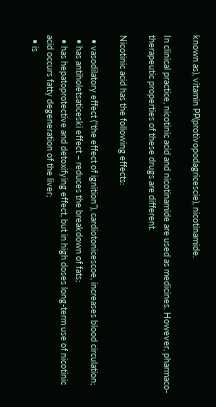known as), vitamin PP(protivopodagricescie), nicotinamide.

In clinical practice, nicotinic acid and nicotinamide are used as medicines. However, pharmaco-therapeutic properties of these drugs are different.

Nicotinic acid has the following effects:

  • vasodilatory effect (“the effect of ignition”), cardiotonicescoe, increases blood circulation;
  • has antiholetsaticeski effect – reduces the breakdown of fats;
  • has hepatoprotective and detoxifying effect, but in high doses long-term use of nicotinic acid occurs fatty degeneration of the liver;
  • is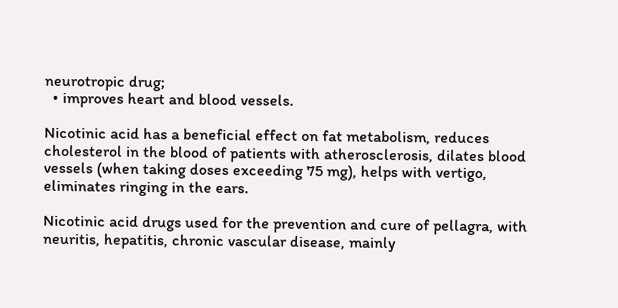neurotropic drug;
  • improves heart and blood vessels.

Nicotinic acid has a beneficial effect on fat metabolism, reduces cholesterol in the blood of patients with atherosclerosis, dilates blood vessels (when taking doses exceeding 75 mg), helps with vertigo, eliminates ringing in the ears.

Nicotinic acid drugs used for the prevention and cure of pellagra, with neuritis, hepatitis, chronic vascular disease, mainly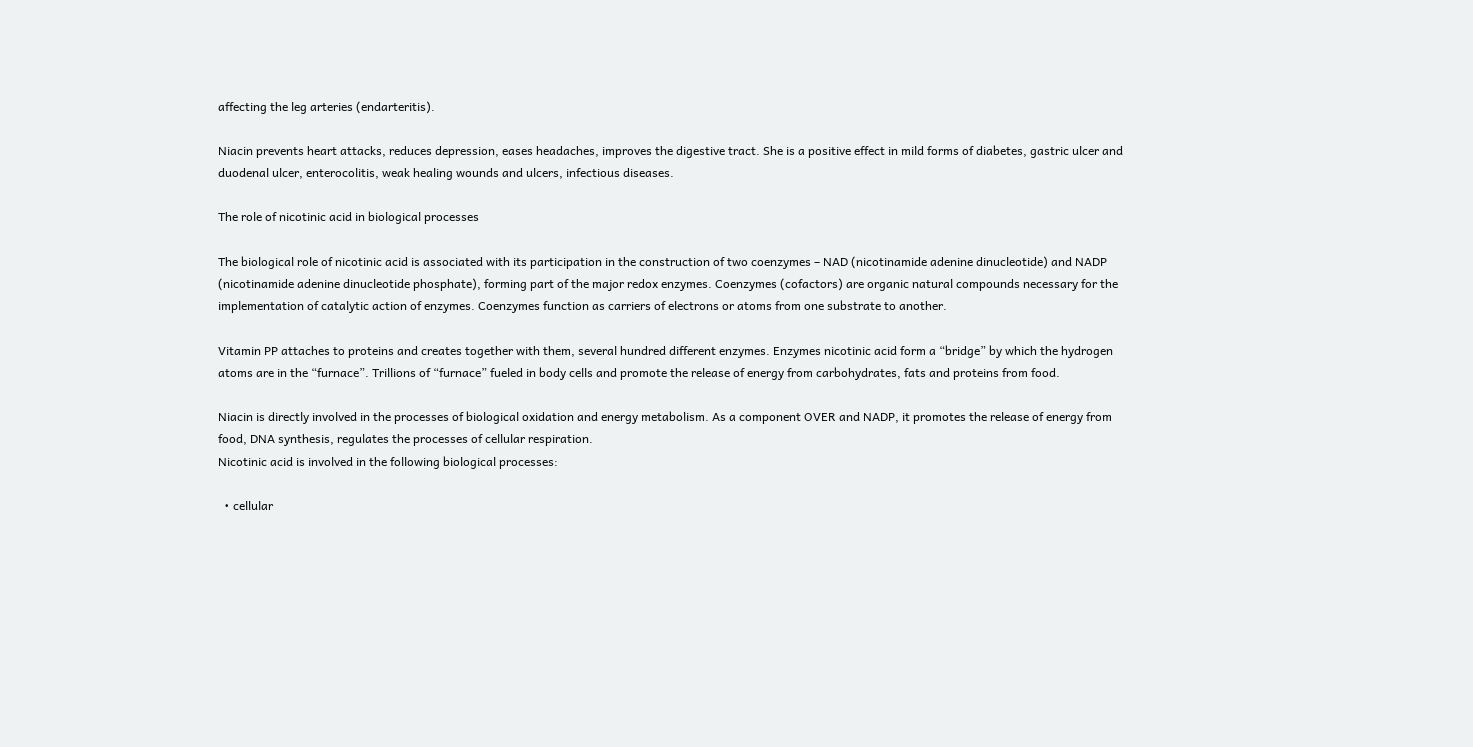affecting the leg arteries (endarteritis).

Niacin prevents heart attacks, reduces depression, eases headaches, improves the digestive tract. She is a positive effect in mild forms of diabetes, gastric ulcer and duodenal ulcer, enterocolitis, weak healing wounds and ulcers, infectious diseases.

The role of nicotinic acid in biological processes

The biological role of nicotinic acid is associated with its participation in the construction of two coenzymes – NAD (nicotinamide adenine dinucleotide) and NADP (nicotinamide adenine dinucleotide phosphate), forming part of the major redox enzymes. Coenzymes (cofactors) are organic natural compounds necessary for the implementation of catalytic action of enzymes. Coenzymes function as carriers of electrons or atoms from one substrate to another.

Vitamin PP attaches to proteins and creates together with them, several hundred different enzymes. Enzymes nicotinic acid form a “bridge” by which the hydrogen atoms are in the “furnace”. Trillions of “furnace” fueled in body cells and promote the release of energy from carbohydrates, fats and proteins from food.

Niacin is directly involved in the processes of biological oxidation and energy metabolism. As a component OVER and NADP, it promotes the release of energy from food, DNA synthesis, regulates the processes of cellular respiration.
Nicotinic acid is involved in the following biological processes:

  • cellular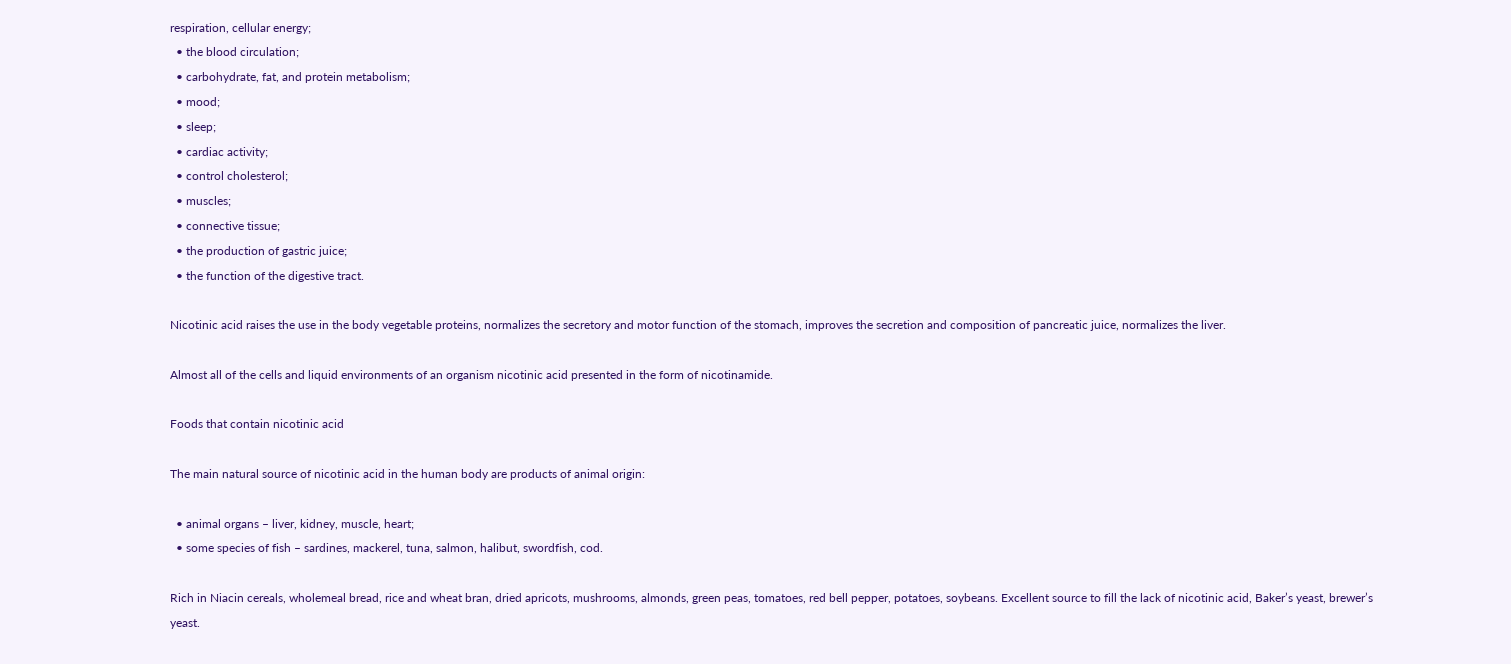respiration, cellular energy;
  • the blood circulation;
  • carbohydrate, fat, and protein metabolism;
  • mood;
  • sleep;
  • cardiac activity;
  • control cholesterol;
  • muscles;
  • connective tissue;
  • the production of gastric juice;
  • the function of the digestive tract.

Nicotinic acid raises the use in the body vegetable proteins, normalizes the secretory and motor function of the stomach, improves the secretion and composition of pancreatic juice, normalizes the liver.

Almost all of the cells and liquid environments of an organism nicotinic acid presented in the form of nicotinamide.

Foods that contain nicotinic acid

The main natural source of nicotinic acid in the human body are products of animal origin:

  • animal organs – liver, kidney, muscle, heart;
  • some species of fish – sardines, mackerel, tuna, salmon, halibut, swordfish, cod.

Rich in Niacin cereals, wholemeal bread, rice and wheat bran, dried apricots, mushrooms, almonds, green peas, tomatoes, red bell pepper, potatoes, soybeans. Excellent source to fill the lack of nicotinic acid, Baker’s yeast, brewer’s yeast.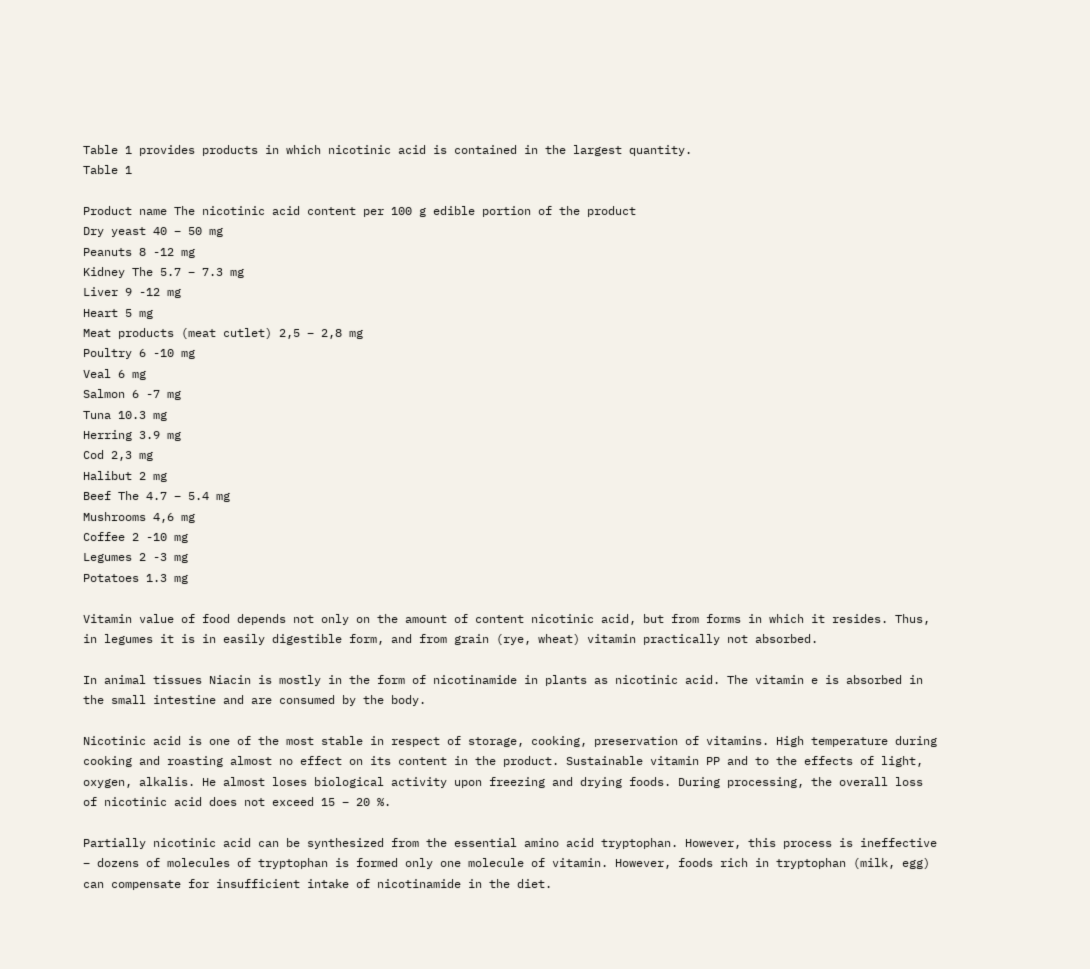Table 1 provides products in which nicotinic acid is contained in the largest quantity.
Table 1

Product name The nicotinic acid content per 100 g edible portion of the product
Dry yeast 40 – 50 mg
Peanuts 8 -12 mg
Kidney The 5.7 – 7.3 mg
Liver 9 -12 mg
Heart 5 mg
Meat products (meat cutlet) 2,5 – 2,8 mg
Poultry 6 -10 mg
Veal 6 mg
Salmon 6 -7 mg
Tuna 10.3 mg
Herring 3.9 mg
Cod 2,3 mg
Halibut 2 mg
Beef The 4.7 – 5.4 mg
Mushrooms 4,6 mg
Coffee 2 -10 mg
Legumes 2 -3 mg
Potatoes 1.3 mg

Vitamin value of food depends not only on the amount of content nicotinic acid, but from forms in which it resides. Thus, in legumes it is in easily digestible form, and from grain (rye, wheat) vitamin practically not absorbed.

In animal tissues Niacin is mostly in the form of nicotinamide in plants as nicotinic acid. The vitamin e is absorbed in the small intestine and are consumed by the body.

Nicotinic acid is one of the most stable in respect of storage, cooking, preservation of vitamins. High temperature during cooking and roasting almost no effect on its content in the product. Sustainable vitamin PP and to the effects of light, oxygen, alkalis. He almost loses biological activity upon freezing and drying foods. During processing, the overall loss of nicotinic acid does not exceed 15 – 20 %.

Partially nicotinic acid can be synthesized from the essential amino acid tryptophan. However, this process is ineffective – dozens of molecules of tryptophan is formed only one molecule of vitamin. However, foods rich in tryptophan (milk, egg) can compensate for insufficient intake of nicotinamide in the diet.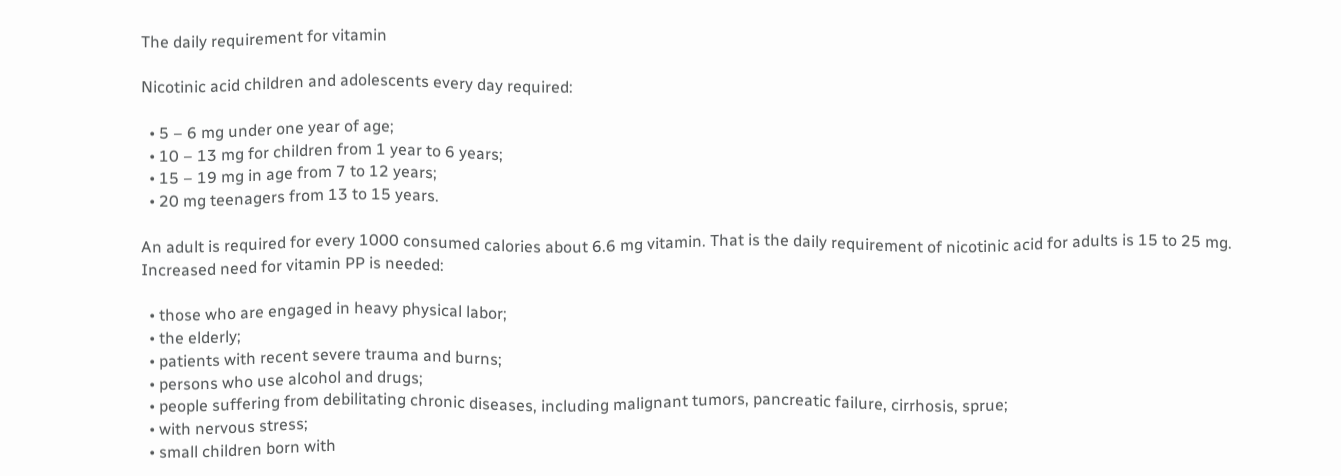The daily requirement for vitamin

Nicotinic acid children and adolescents every day required:

  • 5 – 6 mg under one year of age;
  • 10 – 13 mg for children from 1 year to 6 years;
  • 15 – 19 mg in age from 7 to 12 years;
  • 20 mg teenagers from 13 to 15 years.

An adult is required for every 1000 consumed calories about 6.6 mg vitamin. That is the daily requirement of nicotinic acid for adults is 15 to 25 mg.
Increased need for vitamin PP is needed:

  • those who are engaged in heavy physical labor;
  • the elderly;
  • patients with recent severe trauma and burns;
  • persons who use alcohol and drugs;
  • people suffering from debilitating chronic diseases, including malignant tumors, pancreatic failure, cirrhosis, sprue;
  • with nervous stress;
  • small children born with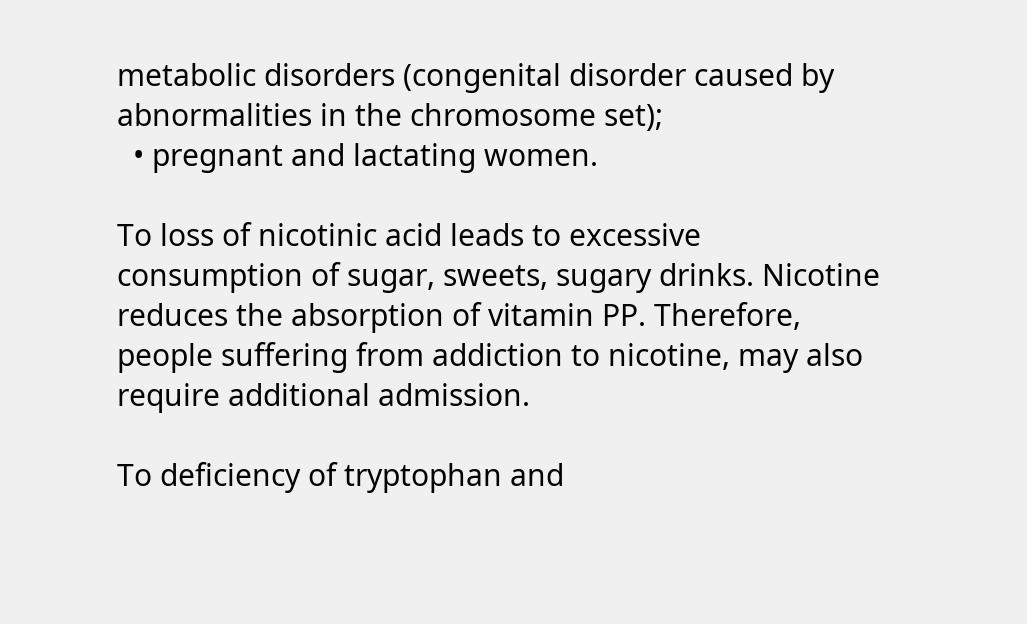metabolic disorders (congenital disorder caused by abnormalities in the chromosome set);
  • pregnant and lactating women.

To loss of nicotinic acid leads to excessive consumption of sugar, sweets, sugary drinks. Nicotine reduces the absorption of vitamin PP. Therefore, people suffering from addiction to nicotine, may also require additional admission.

To deficiency of tryptophan and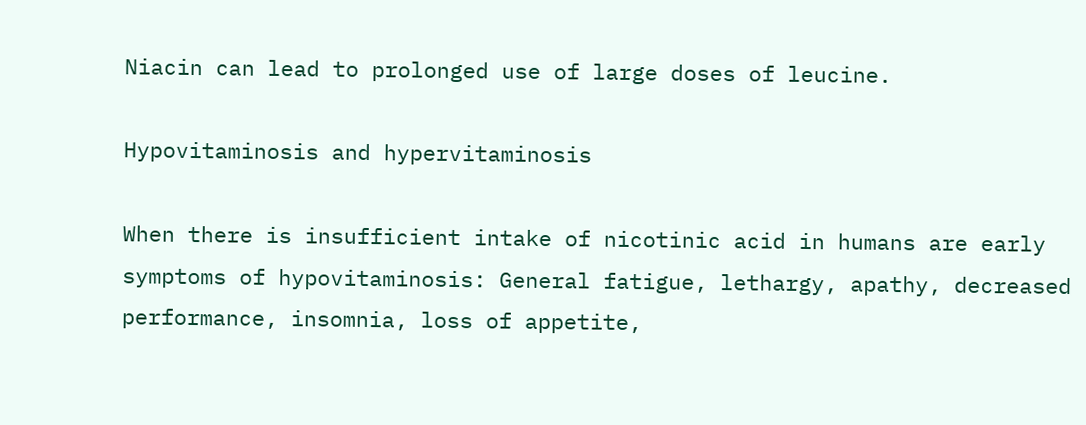Niacin can lead to prolonged use of large doses of leucine.

Hypovitaminosis and hypervitaminosis

When there is insufficient intake of nicotinic acid in humans are early symptoms of hypovitaminosis: General fatigue, lethargy, apathy, decreased performance, insomnia, loss of appetite,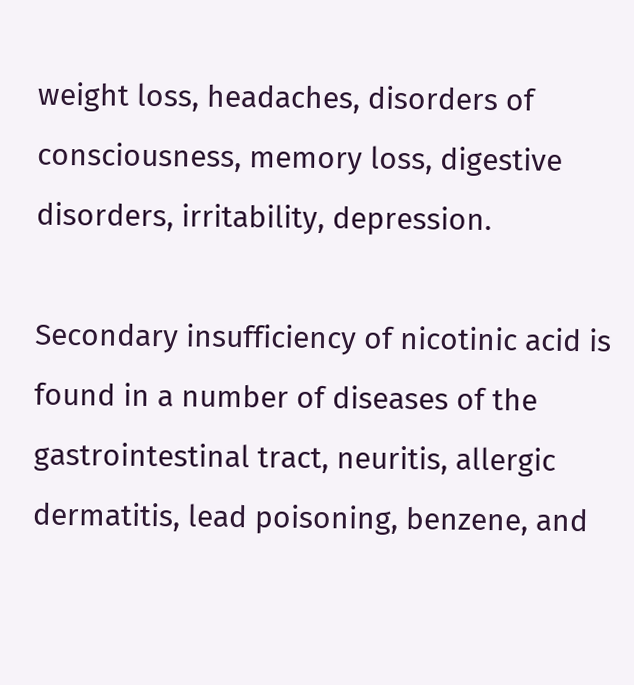weight loss, headaches, disorders of consciousness, memory loss, digestive disorders, irritability, depression.

Secondary insufficiency of nicotinic acid is found in a number of diseases of the gastrointestinal tract, neuritis, allergic dermatitis, lead poisoning, benzene, and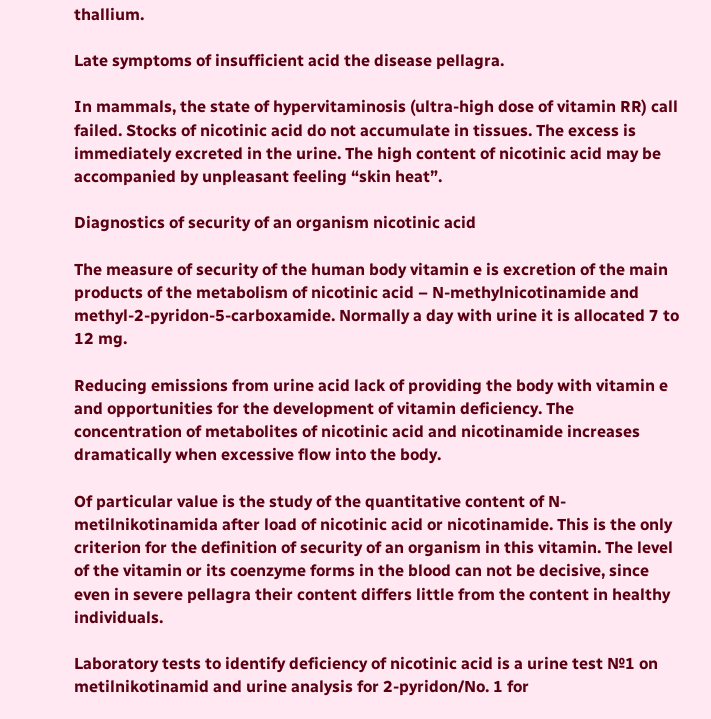thallium.

Late symptoms of insufficient acid the disease pellagra.

In mammals, the state of hypervitaminosis (ultra-high dose of vitamin RR) call failed. Stocks of nicotinic acid do not accumulate in tissues. The excess is immediately excreted in the urine. The high content of nicotinic acid may be accompanied by unpleasant feeling “skin heat”.

Diagnostics of security of an organism nicotinic acid

The measure of security of the human body vitamin e is excretion of the main products of the metabolism of nicotinic acid – N-methylnicotinamide and methyl-2-pyridon-5-carboxamide. Normally a day with urine it is allocated 7 to 12 mg.

Reducing emissions from urine acid lack of providing the body with vitamin e and opportunities for the development of vitamin deficiency. The concentration of metabolites of nicotinic acid and nicotinamide increases dramatically when excessive flow into the body.

Of particular value is the study of the quantitative content of N-metilnikotinamida after load of nicotinic acid or nicotinamide. This is the only criterion for the definition of security of an organism in this vitamin. The level of the vitamin or its coenzyme forms in the blood can not be decisive, since even in severe pellagra their content differs little from the content in healthy individuals.

Laboratory tests to identify deficiency of nicotinic acid is a urine test №1 on metilnikotinamid and urine analysis for 2-pyridon/No. 1 for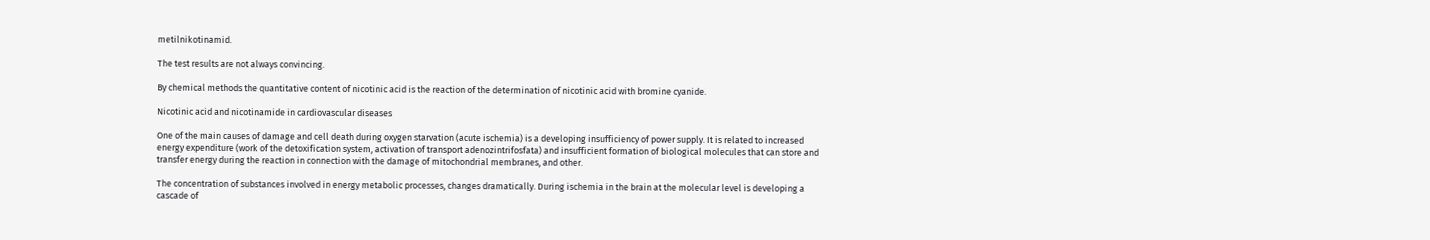metilnikotinamid.

The test results are not always convincing.

By chemical methods the quantitative content of nicotinic acid is the reaction of the determination of nicotinic acid with bromine cyanide.

Nicotinic acid and nicotinamide in cardiovascular diseases

One of the main causes of damage and cell death during oxygen starvation (acute ischemia) is a developing insufficiency of power supply. It is related to increased energy expenditure (work of the detoxification system, activation of transport adenozintrifosfata) and insufficient formation of biological molecules that can store and transfer energy during the reaction in connection with the damage of mitochondrial membranes, and other.

The concentration of substances involved in energy metabolic processes, changes dramatically. During ischemia in the brain at the molecular level is developing a cascade of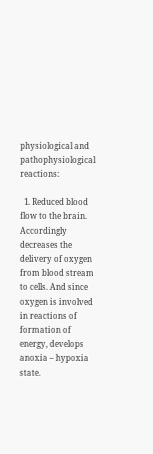physiological and pathophysiological reactions:

  1. Reduced blood flow to the brain. Accordingly decreases the delivery of oxygen from blood stream to cells. And since oxygen is involved in reactions of formation of energy, develops anoxia – hypoxia state.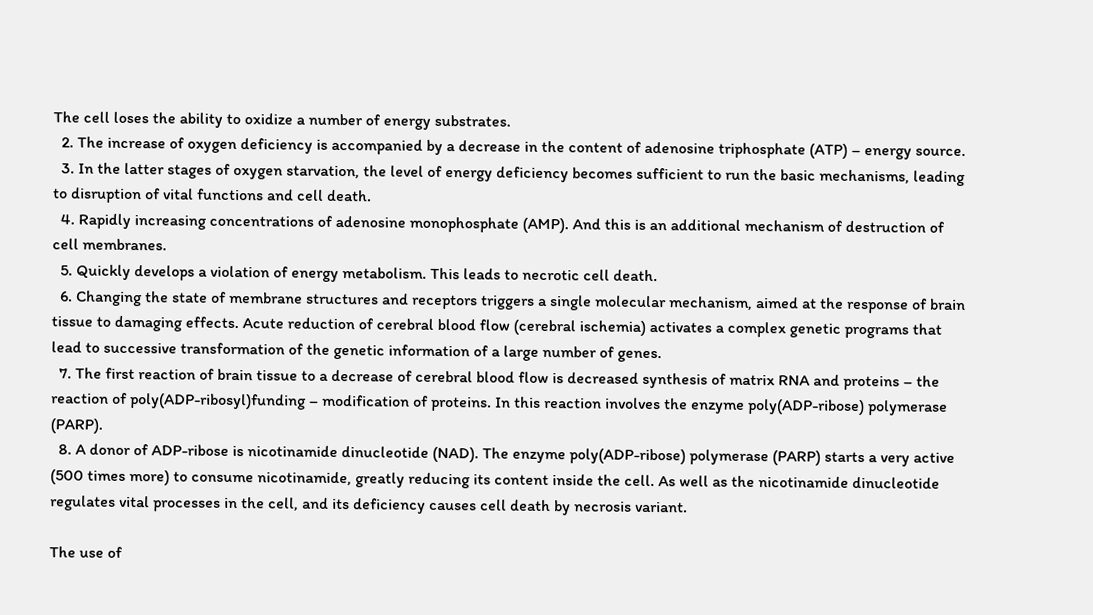The cell loses the ability to oxidize a number of energy substrates.
  2. The increase of oxygen deficiency is accompanied by a decrease in the content of adenosine triphosphate (ATP) – energy source.
  3. In the latter stages of oxygen starvation, the level of energy deficiency becomes sufficient to run the basic mechanisms, leading to disruption of vital functions and cell death.
  4. Rapidly increasing concentrations of adenosine monophosphate (AMP). And this is an additional mechanism of destruction of cell membranes.
  5. Quickly develops a violation of energy metabolism. This leads to necrotic cell death.
  6. Changing the state of membrane structures and receptors triggers a single molecular mechanism, aimed at the response of brain tissue to damaging effects. Acute reduction of cerebral blood flow (cerebral ischemia) activates a complex genetic programs that lead to successive transformation of the genetic information of a large number of genes.
  7. The first reaction of brain tissue to a decrease of cerebral blood flow is decreased synthesis of matrix RNA and proteins – the reaction of poly(ADP-ribosyl)funding – modification of proteins. In this reaction involves the enzyme poly(ADP-ribose) polymerase (PARP).
  8. A donor of ADP-ribose is nicotinamide dinucleotide (NAD). The enzyme poly(ADP-ribose) polymerase (PARP) starts a very active (500 times more) to consume nicotinamide, greatly reducing its content inside the cell. As well as the nicotinamide dinucleotide regulates vital processes in the cell, and its deficiency causes cell death by necrosis variant.

The use of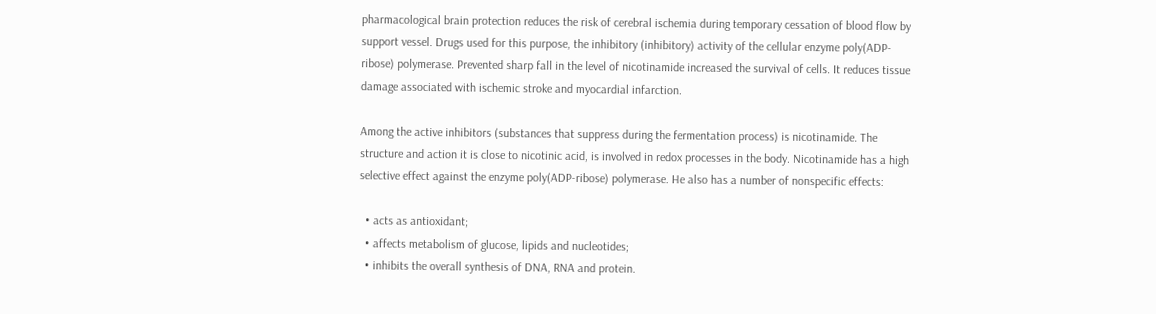pharmacological brain protection reduces the risk of cerebral ischemia during temporary cessation of blood flow by support vessel. Drugs used for this purpose, the inhibitory (inhibitory) activity of the cellular enzyme poly(ADP-ribose) polymerase. Prevented sharp fall in the level of nicotinamide increased the survival of cells. It reduces tissue damage associated with ischemic stroke and myocardial infarction.

Among the active inhibitors (substances that suppress during the fermentation process) is nicotinamide. The structure and action it is close to nicotinic acid, is involved in redox processes in the body. Nicotinamide has a high selective effect against the enzyme poly(ADP-ribose) polymerase. He also has a number of nonspecific effects:

  • acts as antioxidant;
  • affects metabolism of glucose, lipids and nucleotides;
  • inhibits the overall synthesis of DNA, RNA and protein.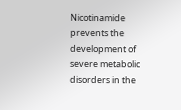Nicotinamide prevents the development of severe metabolic disorders in the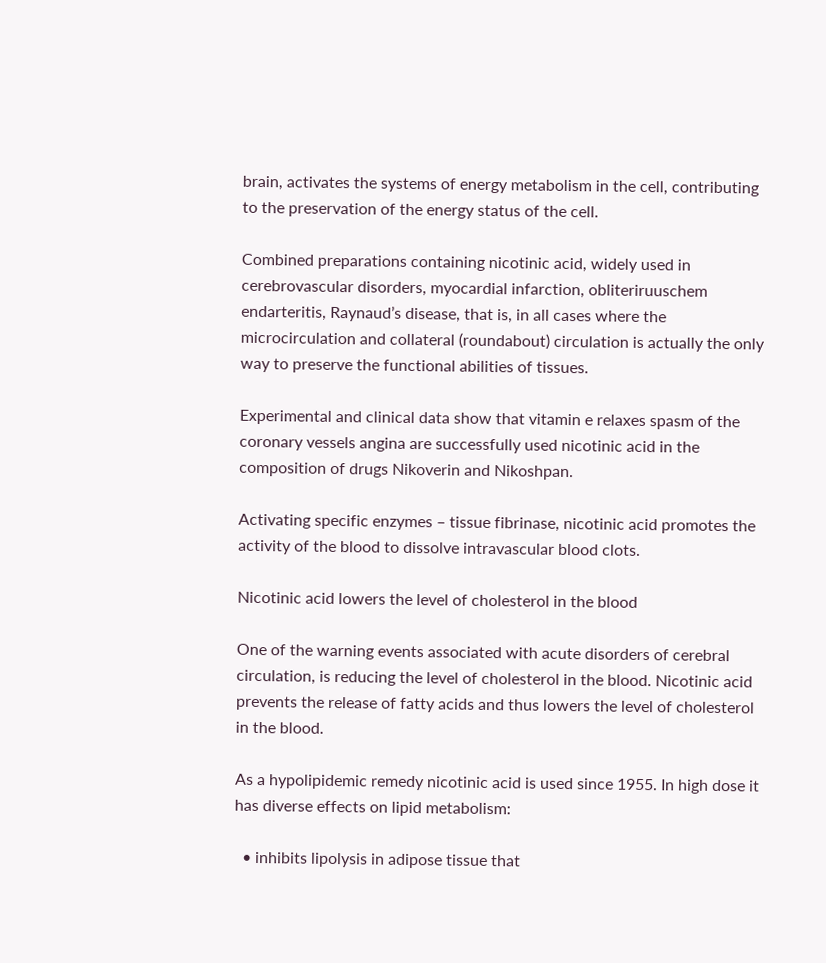brain, activates the systems of energy metabolism in the cell, contributing to the preservation of the energy status of the cell.

Combined preparations containing nicotinic acid, widely used in cerebrovascular disorders, myocardial infarction, obliteriruuschem endarteritis, Raynaud’s disease, that is, in all cases where the microcirculation and collateral (roundabout) circulation is actually the only way to preserve the functional abilities of tissues.

Experimental and clinical data show that vitamin e relaxes spasm of the coronary vessels angina are successfully used nicotinic acid in the composition of drugs Nikoverin and Nikoshpan.

Activating specific enzymes – tissue fibrinase, nicotinic acid promotes the activity of the blood to dissolve intravascular blood clots.

Nicotinic acid lowers the level of cholesterol in the blood

One of the warning events associated with acute disorders of cerebral circulation, is reducing the level of cholesterol in the blood. Nicotinic acid prevents the release of fatty acids and thus lowers the level of cholesterol in the blood.

As a hypolipidemic remedy nicotinic acid is used since 1955. In high dose it has diverse effects on lipid metabolism:

  • inhibits lipolysis in adipose tissue that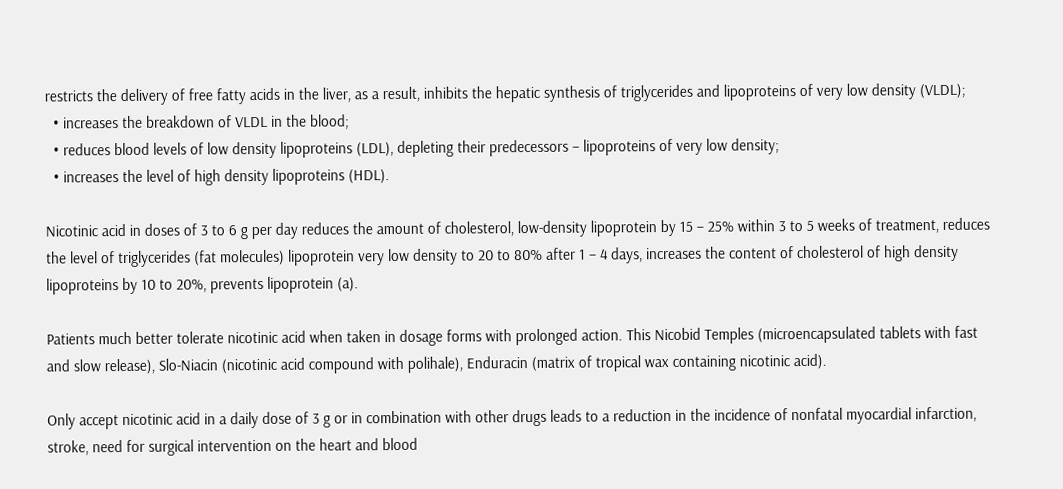restricts the delivery of free fatty acids in the liver, as a result, inhibits the hepatic synthesis of triglycerides and lipoproteins of very low density (VLDL);
  • increases the breakdown of VLDL in the blood;
  • reduces blood levels of low density lipoproteins (LDL), depleting their predecessors – lipoproteins of very low density;
  • increases the level of high density lipoproteins (HDL).

Nicotinic acid in doses of 3 to 6 g per day reduces the amount of cholesterol, low-density lipoprotein by 15 – 25% within 3 to 5 weeks of treatment, reduces the level of triglycerides (fat molecules) lipoprotein very low density to 20 to 80% after 1 – 4 days, increases the content of cholesterol of high density lipoproteins by 10 to 20%, prevents lipoprotein (a).

Patients much better tolerate nicotinic acid when taken in dosage forms with prolonged action. This Nicobid Temples (microencapsulated tablets with fast and slow release), Slo-Niacin (nicotinic acid compound with polihale), Enduracin (matrix of tropical wax containing nicotinic acid).

Only accept nicotinic acid in a daily dose of 3 g or in combination with other drugs leads to a reduction in the incidence of nonfatal myocardial infarction, stroke, need for surgical intervention on the heart and blood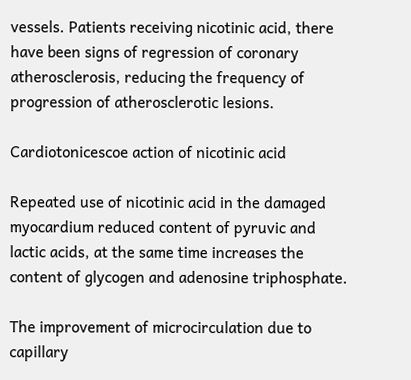vessels. Patients receiving nicotinic acid, there have been signs of regression of coronary atherosclerosis, reducing the frequency of progression of atherosclerotic lesions.

Cardiotonicescoe action of nicotinic acid

Repeated use of nicotinic acid in the damaged myocardium reduced content of pyruvic and lactic acids, at the same time increases the content of glycogen and adenosine triphosphate.

The improvement of microcirculation due to capillary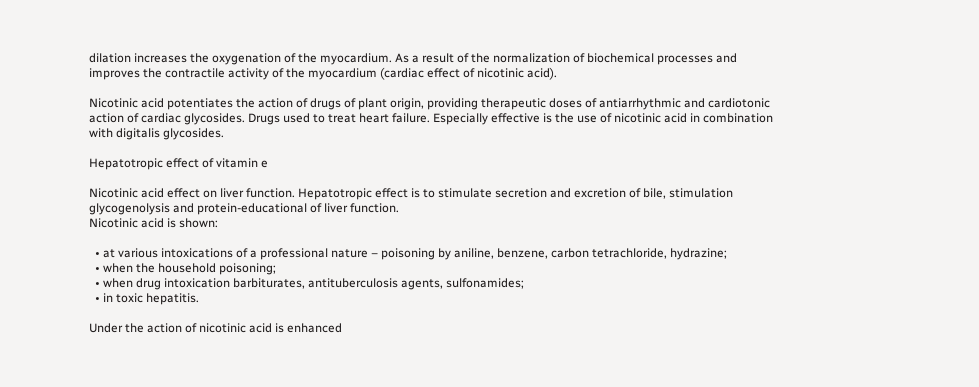dilation increases the oxygenation of the myocardium. As a result of the normalization of biochemical processes and improves the contractile activity of the myocardium (cardiac effect of nicotinic acid).

Nicotinic acid potentiates the action of drugs of plant origin, providing therapeutic doses of antiarrhythmic and cardiotonic action of cardiac glycosides. Drugs used to treat heart failure. Especially effective is the use of nicotinic acid in combination with digitalis glycosides.

Hepatotropic effect of vitamin e

Nicotinic acid effect on liver function. Hepatotropic effect is to stimulate secretion and excretion of bile, stimulation glycogenolysis and protein-educational of liver function.
Nicotinic acid is shown:

  • at various intoxications of a professional nature – poisoning by aniline, benzene, carbon tetrachloride, hydrazine;
  • when the household poisoning;
  • when drug intoxication barbiturates, antituberculosis agents, sulfonamides;
  • in toxic hepatitis.

Under the action of nicotinic acid is enhanced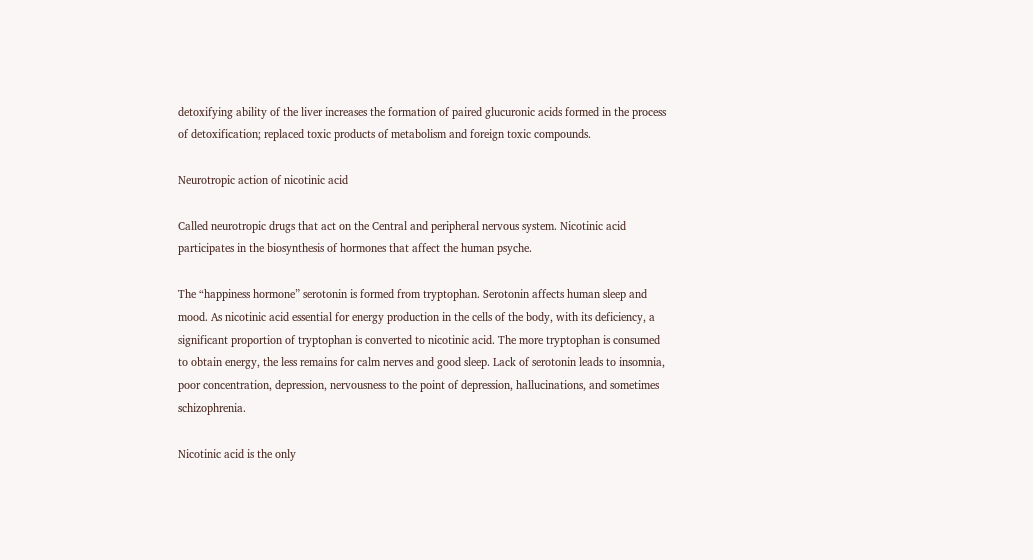detoxifying ability of the liver increases the formation of paired glucuronic acids formed in the process of detoxification; replaced toxic products of metabolism and foreign toxic compounds.

Neurotropic action of nicotinic acid

Called neurotropic drugs that act on the Central and peripheral nervous system. Nicotinic acid participates in the biosynthesis of hormones that affect the human psyche.

The “happiness hormone” serotonin is formed from tryptophan. Serotonin affects human sleep and mood. As nicotinic acid essential for energy production in the cells of the body, with its deficiency, a significant proportion of tryptophan is converted to nicotinic acid. The more tryptophan is consumed to obtain energy, the less remains for calm nerves and good sleep. Lack of serotonin leads to insomnia, poor concentration, depression, nervousness to the point of depression, hallucinations, and sometimes schizophrenia.

Nicotinic acid is the only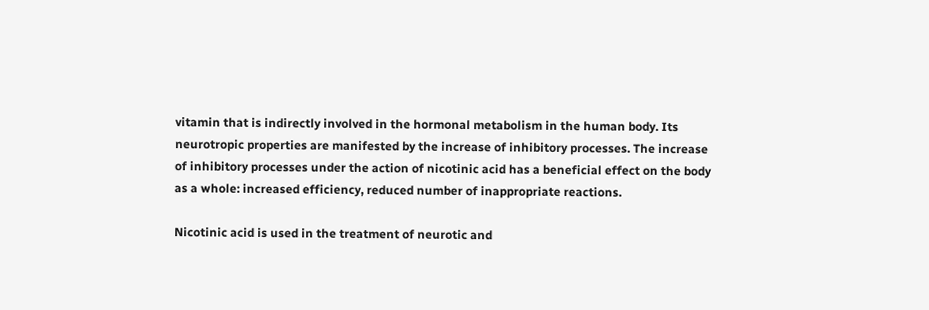vitamin that is indirectly involved in the hormonal metabolism in the human body. Its neurotropic properties are manifested by the increase of inhibitory processes. The increase of inhibitory processes under the action of nicotinic acid has a beneficial effect on the body as a whole: increased efficiency, reduced number of inappropriate reactions.

Nicotinic acid is used in the treatment of neurotic and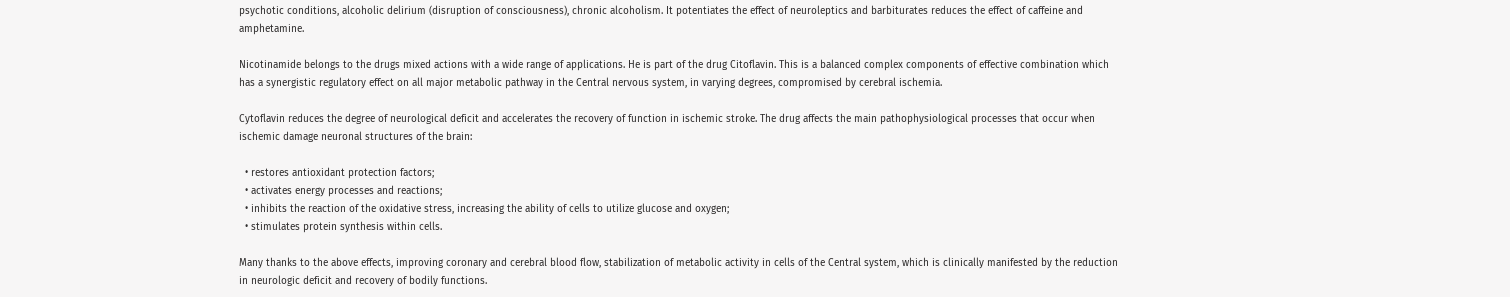psychotic conditions, alcoholic delirium (disruption of consciousness), chronic alcoholism. It potentiates the effect of neuroleptics and barbiturates reduces the effect of caffeine and amphetamine.

Nicotinamide belongs to the drugs mixed actions with a wide range of applications. He is part of the drug Citoflavin. This is a balanced complex components of effective combination which has a synergistic regulatory effect on all major metabolic pathway in the Central nervous system, in varying degrees, compromised by cerebral ischemia.

Cytoflavin reduces the degree of neurological deficit and accelerates the recovery of function in ischemic stroke. The drug affects the main pathophysiological processes that occur when ischemic damage neuronal structures of the brain:

  • restores antioxidant protection factors;
  • activates energy processes and reactions;
  • inhibits the reaction of the oxidative stress, increasing the ability of cells to utilize glucose and oxygen;
  • stimulates protein synthesis within cells.

Many thanks to the above effects, improving coronary and cerebral blood flow, stabilization of metabolic activity in cells of the Central system, which is clinically manifested by the reduction in neurologic deficit and recovery of bodily functions.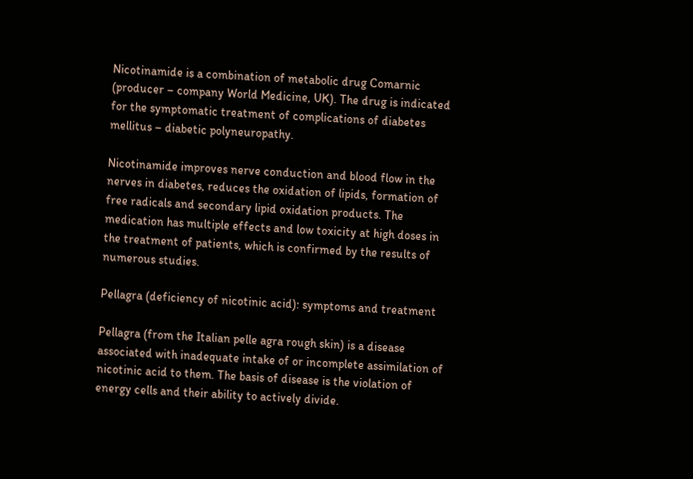Nicotinamide is a combination of metabolic drug Comarnic (producer – company World Medicine, UK). The drug is indicated for the symptomatic treatment of complications of diabetes mellitus – diabetic polyneuropathy.

Nicotinamide improves nerve conduction and blood flow in the nerves in diabetes, reduces the oxidation of lipids, formation of free radicals and secondary lipid oxidation products. The medication has multiple effects and low toxicity at high doses in the treatment of patients, which is confirmed by the results of numerous studies.

Pellagra (deficiency of nicotinic acid): symptoms and treatment

Pellagra (from the Italian pelle agra rough skin) is a disease associated with inadequate intake of or incomplete assimilation of nicotinic acid to them. The basis of disease is the violation of energy cells and their ability to actively divide.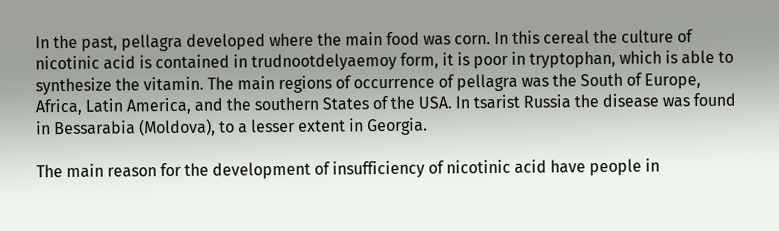In the past, pellagra developed where the main food was corn. In this cereal the culture of nicotinic acid is contained in trudnootdelyaemoy form, it is poor in tryptophan, which is able to synthesize the vitamin. The main regions of occurrence of pellagra was the South of Europe, Africa, Latin America, and the southern States of the USA. In tsarist Russia the disease was found in Bessarabia (Moldova), to a lesser extent in Georgia.

The main reason for the development of insufficiency of nicotinic acid have people in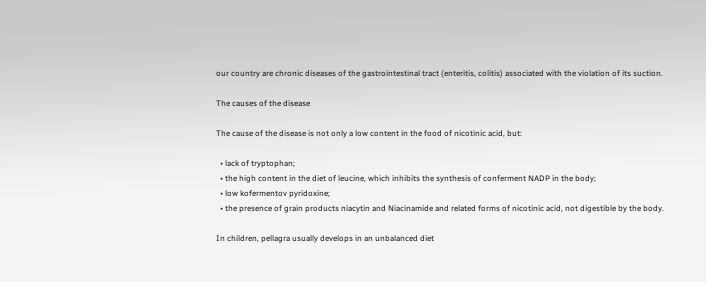our country are chronic diseases of the gastrointestinal tract (enteritis, colitis) associated with the violation of its suction.

The causes of the disease

The cause of the disease is not only a low content in the food of nicotinic acid, but:

  • lack of tryptophan;
  • the high content in the diet of leucine, which inhibits the synthesis of conferment NADP in the body;
  • low kofermentov pyridoxine;
  • the presence of grain products niacytin and Niacinamide and related forms of nicotinic acid, not digestible by the body.

In children, pellagra usually develops in an unbalanced diet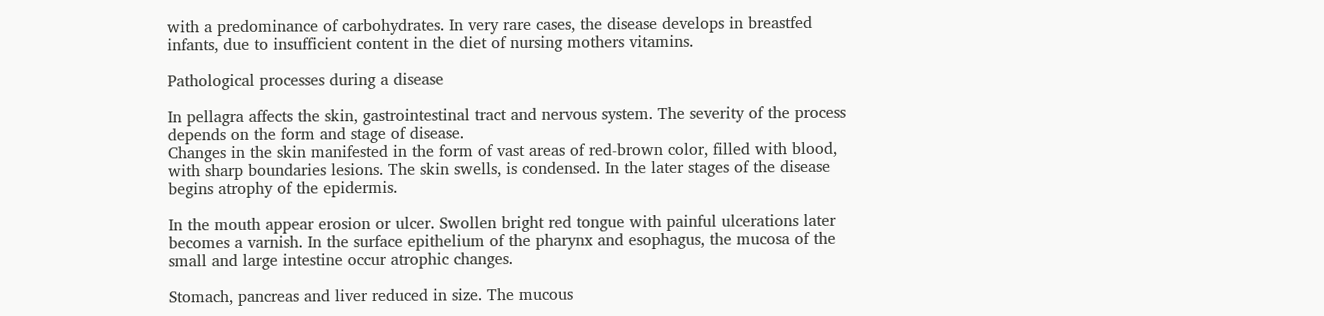with a predominance of carbohydrates. In very rare cases, the disease develops in breastfed infants, due to insufficient content in the diet of nursing mothers vitamins.

Pathological processes during a disease

In pellagra affects the skin, gastrointestinal tract and nervous system. The severity of the process depends on the form and stage of disease.
Changes in the skin manifested in the form of vast areas of red-brown color, filled with blood, with sharp boundaries lesions. The skin swells, is condensed. In the later stages of the disease begins atrophy of the epidermis.

In the mouth appear erosion or ulcer. Swollen bright red tongue with painful ulcerations later becomes a varnish. In the surface epithelium of the pharynx and esophagus, the mucosa of the small and large intestine occur atrophic changes.

Stomach, pancreas and liver reduced in size. The mucous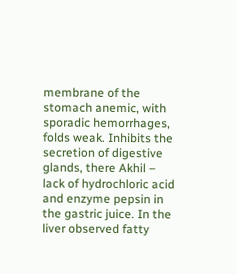membrane of the stomach anemic, with sporadic hemorrhages, folds weak. Inhibits the secretion of digestive glands, there Akhil – lack of hydrochloric acid and enzyme pepsin in the gastric juice. In the liver observed fatty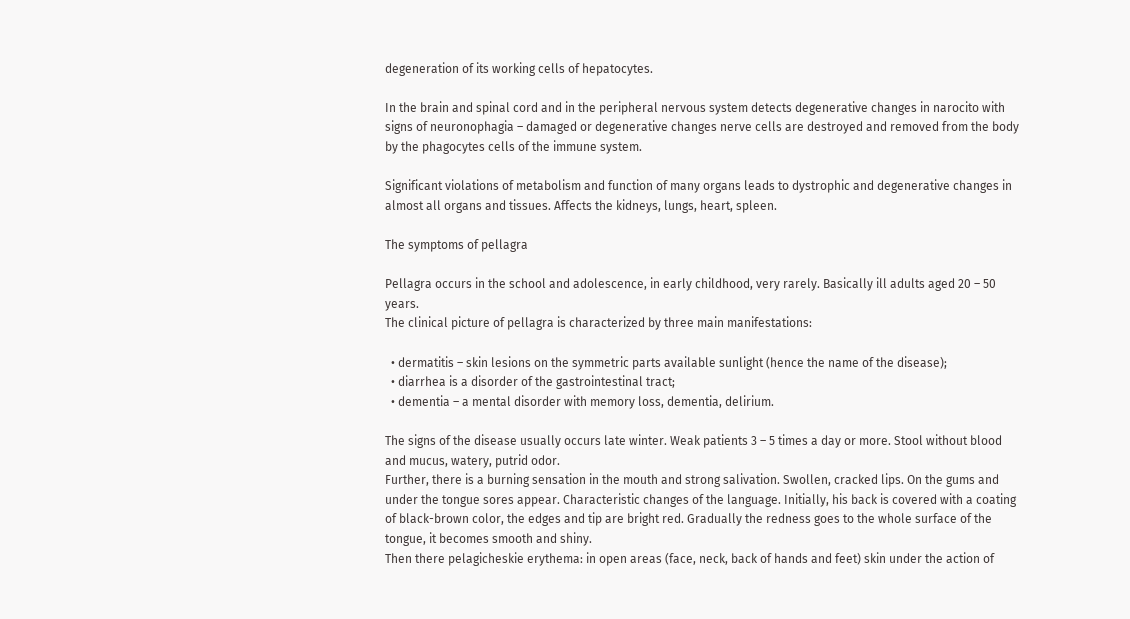degeneration of its working cells of hepatocytes.

In the brain and spinal cord and in the peripheral nervous system detects degenerative changes in narocito with signs of neuronophagia – damaged or degenerative changes nerve cells are destroyed and removed from the body by the phagocytes cells of the immune system.

Significant violations of metabolism and function of many organs leads to dystrophic and degenerative changes in almost all organs and tissues. Affects the kidneys, lungs, heart, spleen.

The symptoms of pellagra

Pellagra occurs in the school and adolescence, in early childhood, very rarely. Basically ill adults aged 20 – 50 years.
The clinical picture of pellagra is characterized by three main manifestations:

  • dermatitis – skin lesions on the symmetric parts available sunlight (hence the name of the disease);
  • diarrhea is a disorder of the gastrointestinal tract;
  • dementia – a mental disorder with memory loss, dementia, delirium.

The signs of the disease usually occurs late winter. Weak patients 3 – 5 times a day or more. Stool without blood and mucus, watery, putrid odor.
Further, there is a burning sensation in the mouth and strong salivation. Swollen, cracked lips. On the gums and under the tongue sores appear. Characteristic changes of the language. Initially, his back is covered with a coating of black-brown color, the edges and tip are bright red. Gradually the redness goes to the whole surface of the tongue, it becomes smooth and shiny.
Then there pelagicheskie erythema: in open areas (face, neck, back of hands and feet) skin under the action of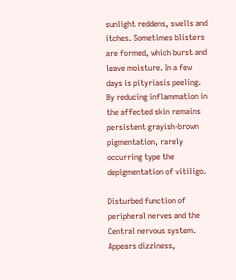sunlight reddens, swells and itches. Sometimes blisters are formed, which burst and leave moisture. In a few days is pityriasis peeling. By reducing inflammation in the affected skin remains persistent grayish-brown pigmentation, rarely occurring type the depigmentation of vitiligo.

Disturbed function of peripheral nerves and the Central nervous system. Appears dizziness,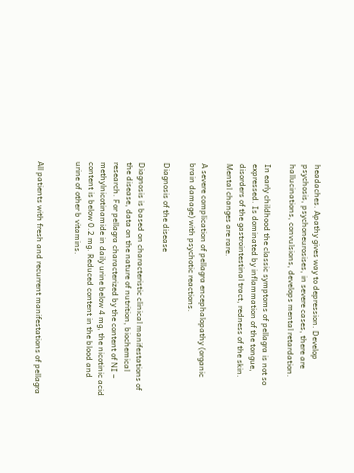headaches. Apathy gives way to depression. Develop psychosis, psychoneurosises, in severe cases, there are hallucinations, convulsions, develops mental retardation.

In early childhood the classic symptoms of pellagra is not so expressed. Is dominated by inflammation of the tongue, disorders of the gastrointestinal tract, redness of the skin. Mental changes are rare.

A severe complication of pellagra encephalopathy (organic brain damage) with psychotic reactions.

Diagnosis of the disease

Diagnosis is based on characteristic clinical manifestations of the disease, data on the nature of nutrition, biochemical research. For pellagra characterized by the content of NI – methylnicotinamide in daily urine below 4 mg, the nicotinic acid content is below 0.2 mg. Reduced content in the blood and urine of other b vitamins.


All patients with fresh and recurrent manifestations of pellagra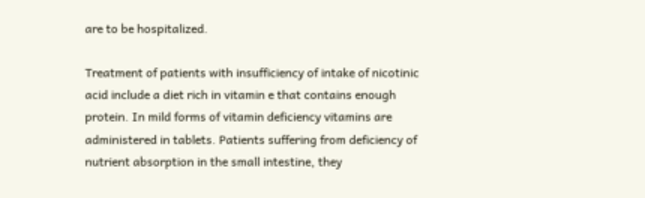are to be hospitalized.

Treatment of patients with insufficiency of intake of nicotinic acid include a diet rich in vitamin e that contains enough protein. In mild forms of vitamin deficiency vitamins are administered in tablets. Patients suffering from deficiency of nutrient absorption in the small intestine, they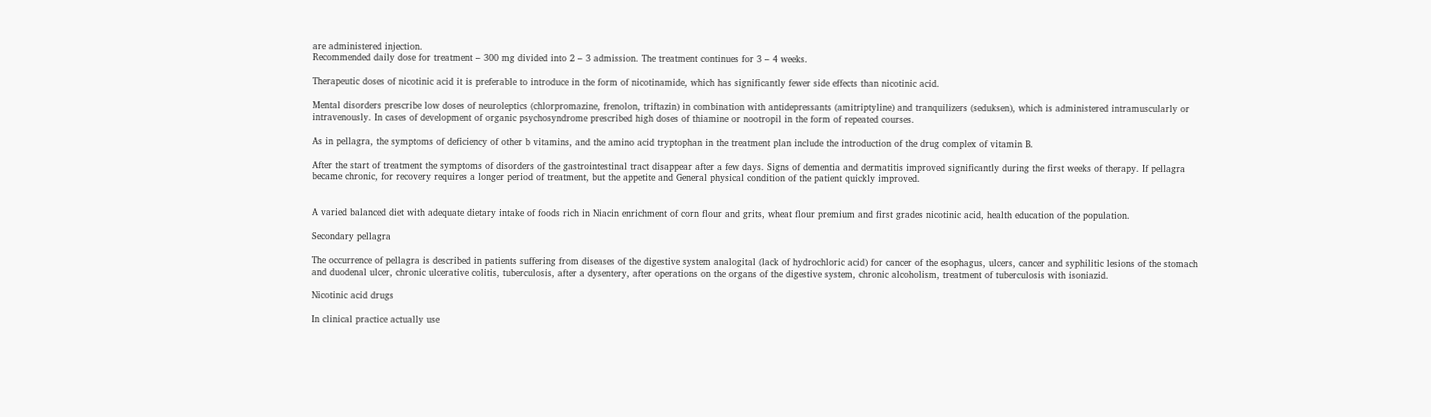are administered injection.
Recommended daily dose for treatment – 300 mg divided into 2 – 3 admission. The treatment continues for 3 – 4 weeks.

Therapeutic doses of nicotinic acid it is preferable to introduce in the form of nicotinamide, which has significantly fewer side effects than nicotinic acid.

Mental disorders prescribe low doses of neuroleptics (chlorpromazine, frenolon, triftazin) in combination with antidepressants (amitriptyline) and tranquilizers (seduksen), which is administered intramuscularly or intravenously. In cases of development of organic psychosyndrome prescribed high doses of thiamine or nootropil in the form of repeated courses.

As in pellagra, the symptoms of deficiency of other b vitamins, and the amino acid tryptophan in the treatment plan include the introduction of the drug complex of vitamin B.

After the start of treatment the symptoms of disorders of the gastrointestinal tract disappear after a few days. Signs of dementia and dermatitis improved significantly during the first weeks of therapy. If pellagra became chronic, for recovery requires a longer period of treatment, but the appetite and General physical condition of the patient quickly improved.


A varied balanced diet with adequate dietary intake of foods rich in Niacin enrichment of corn flour and grits, wheat flour premium and first grades nicotinic acid, health education of the population.

Secondary pellagra

The occurrence of pellagra is described in patients suffering from diseases of the digestive system analogital (lack of hydrochloric acid) for cancer of the esophagus, ulcers, cancer and syphilitic lesions of the stomach and duodenal ulcer, chronic ulcerative colitis, tuberculosis, after a dysentery, after operations on the organs of the digestive system, chronic alcoholism, treatment of tuberculosis with isoniazid.

Nicotinic acid drugs

In clinical practice actually use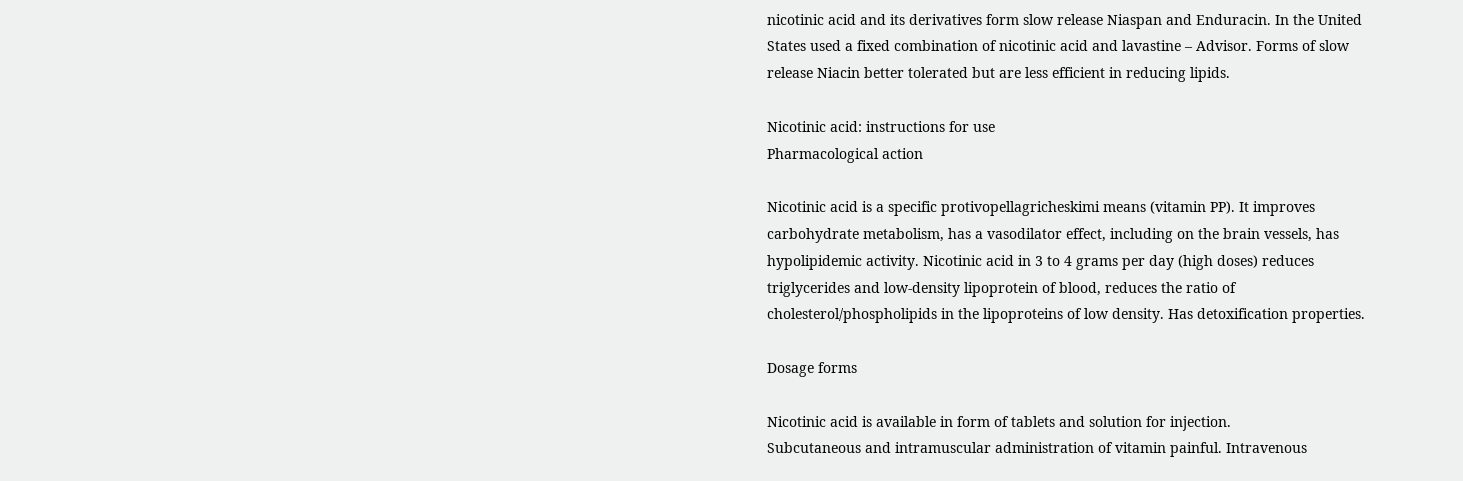nicotinic acid and its derivatives form slow release Niaspan and Enduracin. In the United States used a fixed combination of nicotinic acid and lavastine – Advisor. Forms of slow release Niacin better tolerated but are less efficient in reducing lipids.

Nicotinic acid: instructions for use
Pharmacological action

Nicotinic acid is a specific protivopellagricheskimi means (vitamin PP). It improves carbohydrate metabolism, has a vasodilator effect, including on the brain vessels, has hypolipidemic activity. Nicotinic acid in 3 to 4 grams per day (high doses) reduces triglycerides and low-density lipoprotein of blood, reduces the ratio of cholesterol/phospholipids in the lipoproteins of low density. Has detoxification properties.

Dosage forms

Nicotinic acid is available in form of tablets and solution for injection.
Subcutaneous and intramuscular administration of vitamin painful. Intravenous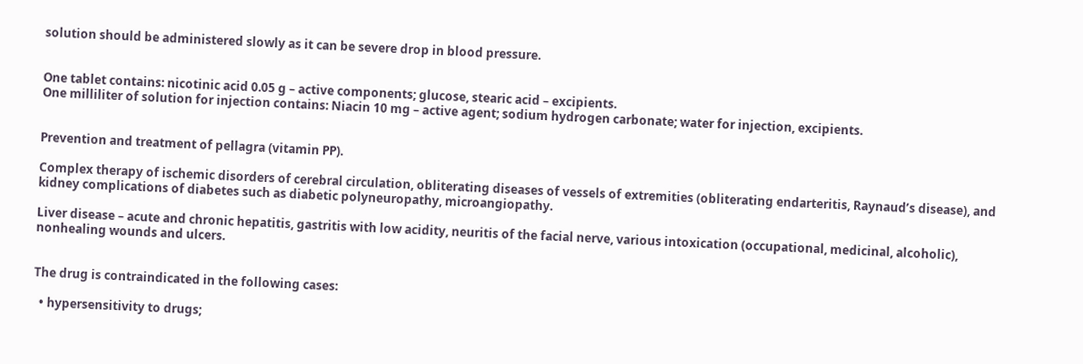solution should be administered slowly as it can be severe drop in blood pressure.


One tablet contains: nicotinic acid 0.05 g – active components; glucose, stearic acid – excipients.
One milliliter of solution for injection contains: Niacin 10 mg – active agent; sodium hydrogen carbonate; water for injection, excipients.


Prevention and treatment of pellagra (vitamin PP).

Complex therapy of ischemic disorders of cerebral circulation, obliterating diseases of vessels of extremities (obliterating endarteritis, Raynaud’s disease), and kidney complications of diabetes such as diabetic polyneuropathy, microangiopathy.

Liver disease – acute and chronic hepatitis, gastritis with low acidity, neuritis of the facial nerve, various intoxication (occupational, medicinal, alcoholic), nonhealing wounds and ulcers.


The drug is contraindicated in the following cases:

  • hypersensitivity to drugs;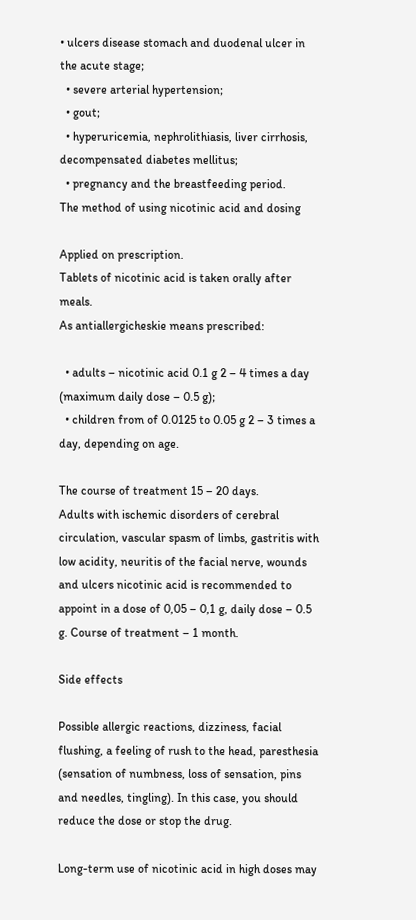• ulcers disease stomach and duodenal ulcer in the acute stage;
  • severe arterial hypertension;
  • gout;
  • hyperuricemia, nephrolithiasis, liver cirrhosis, decompensated diabetes mellitus;
  • pregnancy and the breastfeeding period.
The method of using nicotinic acid and dosing

Applied on prescription.
Tablets of nicotinic acid is taken orally after meals.
As antiallergicheskie means prescribed:

  • adults – nicotinic acid 0.1 g 2 – 4 times a day (maximum daily dose – 0.5 g);
  • children from of 0.0125 to 0.05 g 2 – 3 times a day, depending on age.

The course of treatment 15 – 20 days.
Adults with ischemic disorders of cerebral circulation, vascular spasm of limbs, gastritis with low acidity, neuritis of the facial nerve, wounds and ulcers nicotinic acid is recommended to appoint in a dose of 0,05 – 0,1 g, daily dose – 0.5 g. Course of treatment – 1 month.

Side effects

Possible allergic reactions, dizziness, facial flushing, a feeling of rush to the head, paresthesia (sensation of numbness, loss of sensation, pins and needles, tingling). In this case, you should reduce the dose or stop the drug.

Long-term use of nicotinic acid in high doses may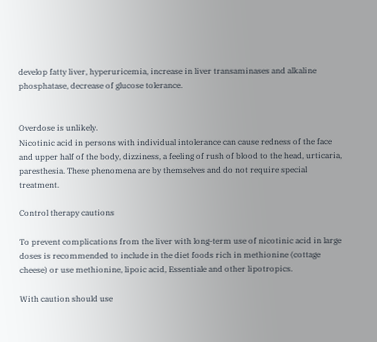develop fatty liver, hyperuricemia, increase in liver transaminases and alkaline phosphatase, decrease of glucose tolerance.


Overdose is unlikely.
Nicotinic acid in persons with individual intolerance can cause redness of the face and upper half of the body, dizziness, a feeling of rush of blood to the head, urticaria, paresthesia. These phenomena are by themselves and do not require special treatment.

Control therapy cautions

To prevent complications from the liver with long-term use of nicotinic acid in large doses is recommended to include in the diet foods rich in methionine (cottage cheese) or use methionine, lipoic acid, Essentiale and other lipotropics.

With caution should use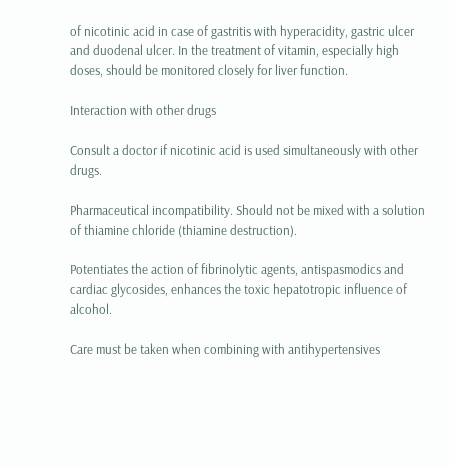of nicotinic acid in case of gastritis with hyperacidity, gastric ulcer and duodenal ulcer. In the treatment of vitamin, especially high doses, should be monitored closely for liver function.

Interaction with other drugs

Consult a doctor if nicotinic acid is used simultaneously with other drugs.

Pharmaceutical incompatibility. Should not be mixed with a solution of thiamine chloride (thiamine destruction).

Potentiates the action of fibrinolytic agents, antispasmodics and cardiac glycosides, enhances the toxic hepatotropic influence of alcohol.

Care must be taken when combining with antihypertensives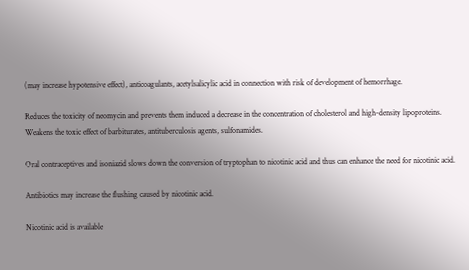(may increase hypotensive effect), anticoagulants, acetylsalicylic acid in connection with risk of development of hemorrhage.

Reduces the toxicity of neomycin and prevents them induced a decrease in the concentration of cholesterol and high-density lipoproteins. Weakens the toxic effect of barbiturates, antituberculosis agents, sulfonamides.

Oral contraceptives and isoniazid slows down the conversion of tryptophan to nicotinic acid and thus can enhance the need for nicotinic acid.

Antibiotics may increase the flushing caused by nicotinic acid.

Nicotinic acid is available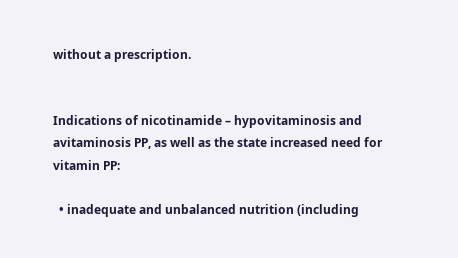without a prescription.


Indications of nicotinamide – hypovitaminosis and avitaminosis PP, as well as the state increased need for vitamin PP:

  • inadequate and unbalanced nutrition (including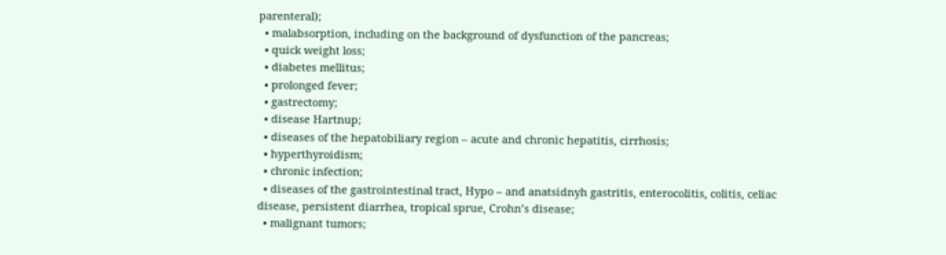parenteral);
  • malabsorption, including on the background of dysfunction of the pancreas;
  • quick weight loss;
  • diabetes mellitus;
  • prolonged fever;
  • gastrectomy;
  • disease Hartnup;
  • diseases of the hepatobiliary region – acute and chronic hepatitis, cirrhosis;
  • hyperthyroidism;
  • chronic infection;
  • diseases of the gastrointestinal tract, Hypo – and anatsidnyh gastritis, enterocolitis, colitis, celiac disease, persistent diarrhea, tropical sprue, Crohn’s disease;
  • malignant tumors;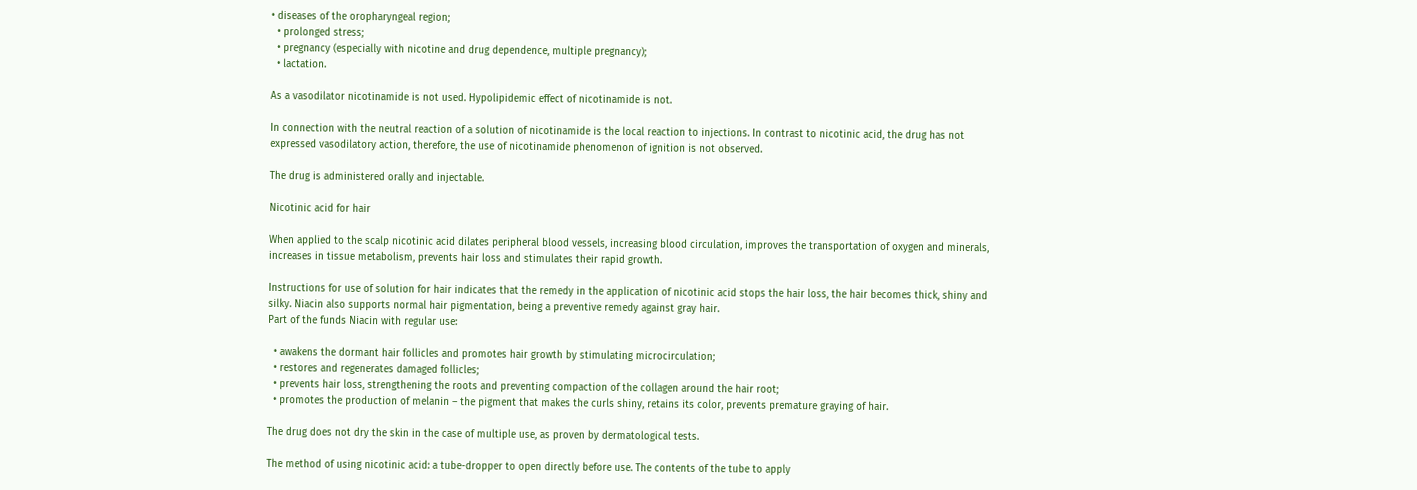• diseases of the oropharyngeal region;
  • prolonged stress;
  • pregnancy (especially with nicotine and drug dependence, multiple pregnancy);
  • lactation.

As a vasodilator nicotinamide is not used. Hypolipidemic effect of nicotinamide is not.

In connection with the neutral reaction of a solution of nicotinamide is the local reaction to injections. In contrast to nicotinic acid, the drug has not expressed vasodilatory action, therefore, the use of nicotinamide phenomenon of ignition is not observed.

The drug is administered orally and injectable.

Nicotinic acid for hair

When applied to the scalp nicotinic acid dilates peripheral blood vessels, increasing blood circulation, improves the transportation of oxygen and minerals, increases in tissue metabolism, prevents hair loss and stimulates their rapid growth.

Instructions for use of solution for hair indicates that the remedy in the application of nicotinic acid stops the hair loss, the hair becomes thick, shiny and silky. Niacin also supports normal hair pigmentation, being a preventive remedy against gray hair.
Part of the funds Niacin with regular use:

  • awakens the dormant hair follicles and promotes hair growth by stimulating microcirculation;
  • restores and regenerates damaged follicles;
  • prevents hair loss, strengthening the roots and preventing compaction of the collagen around the hair root;
  • promotes the production of melanin – the pigment that makes the curls shiny, retains its color, prevents premature graying of hair.

The drug does not dry the skin in the case of multiple use, as proven by dermatological tests.

The method of using nicotinic acid: a tube-dropper to open directly before use. The contents of the tube to apply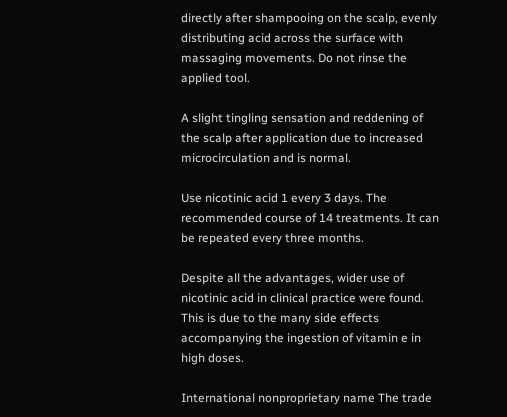directly after shampooing on the scalp, evenly distributing acid across the surface with massaging movements. Do not rinse the applied tool.

A slight tingling sensation and reddening of the scalp after application due to increased microcirculation and is normal.

Use nicotinic acid 1 every 3 days. The recommended course of 14 treatments. It can be repeated every three months.

Despite all the advantages, wider use of nicotinic acid in clinical practice were found. This is due to the many side effects accompanying the ingestion of vitamin e in high doses.

International nonproprietary name The trade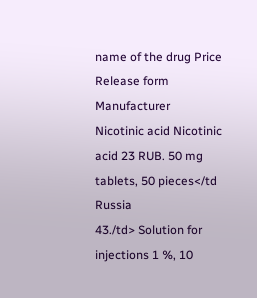name of the drug Price Release form Manufacturer
Nicotinic acid Nicotinic acid 23 RUB. 50 mg tablets, 50 pieces</td Russia
43./td> Solution for injections 1 %, 10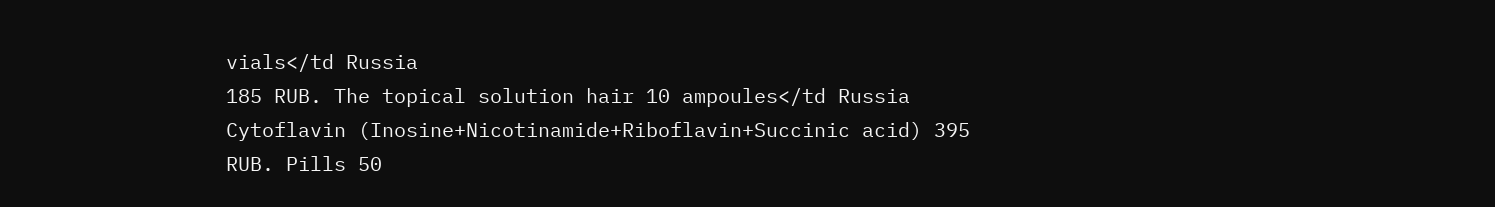vials</td Russia
185 RUB. The topical solution hair 10 ampoules</td Russia
Cytoflavin (Inosine+Nicotinamide+Riboflavin+Succinic acid) 395 RUB. Pills 50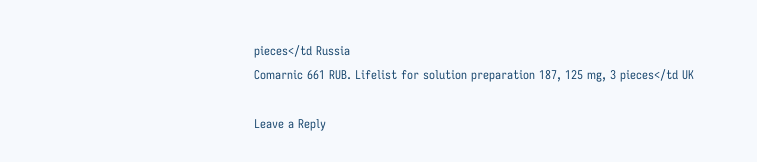pieces</td Russia
Comarnic 661 RUB. Lifelist for solution preparation 187, 125 mg, 3 pieces</td UK

Leave a Reply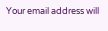Your email address will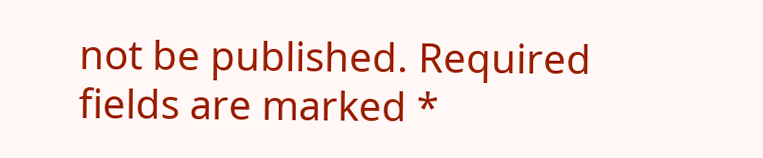not be published. Required fields are marked *